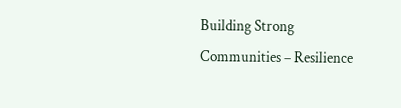Building Strong Communities – Resilience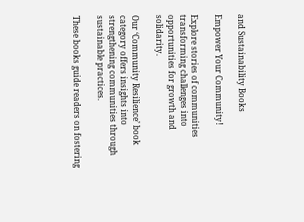and Sustainability Books

Empower Your Community!

Explore stories of communities transforming challenges into opportunities for growth and solidarity.

Our ‘Community Resilience’ book category offers insights into strengthening communities through sustainable practices.

These books guide readers on fostering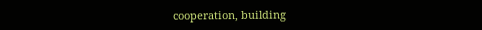cooperation, building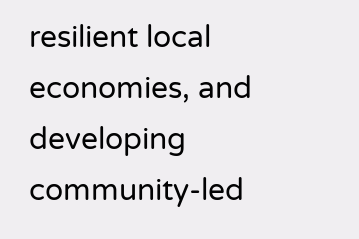resilient local economies, and developing community-led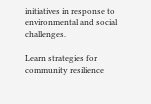initiatives in response to environmental and social challenges.

Learn strategies for community resilience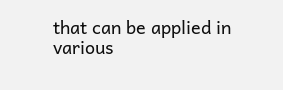that can be applied in various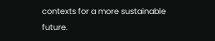contexts for a more sustainable future.